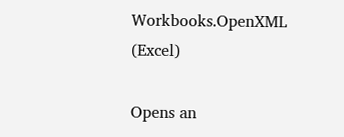Workbooks.OpenXML (Excel)

Opens an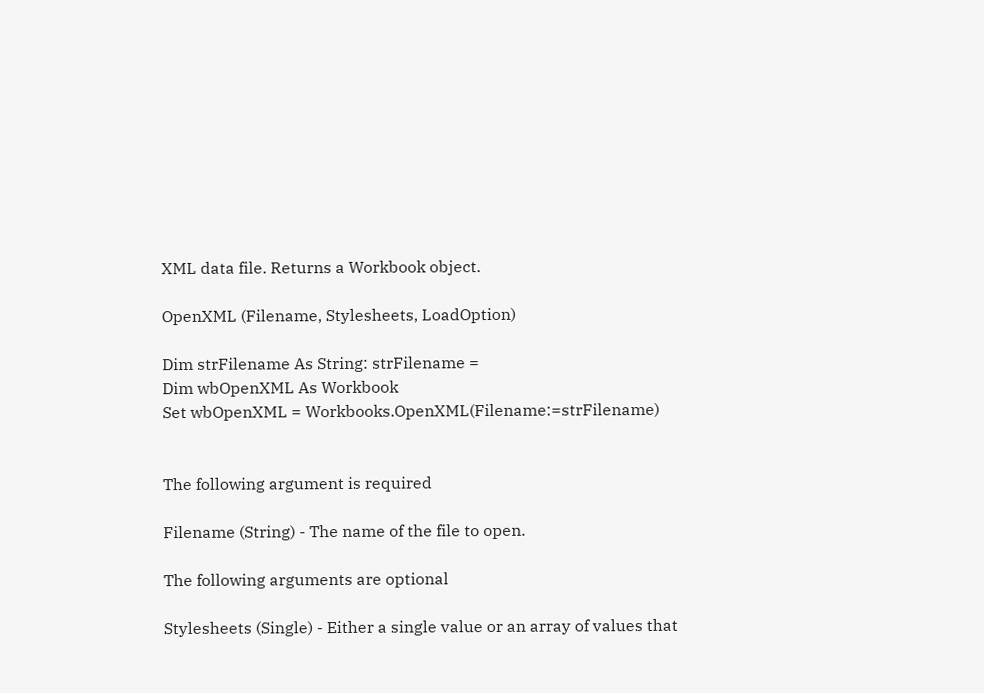XML data file. Returns a Workbook object.

OpenXML (Filename, Stylesheets, LoadOption)

Dim strFilename As String: strFilename =
Dim wbOpenXML As Workbook
Set wbOpenXML = Workbooks.OpenXML(Filename:=strFilename)


The following argument is required

Filename (String) - The name of the file to open.

The following arguments are optional

Stylesheets (Single) - Either a single value or an array of values that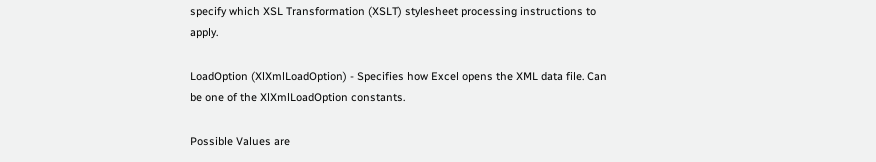specify which XSL Transformation (XSLT) stylesheet processing instructions to apply.

LoadOption (XlXmlLoadOption) - Specifies how Excel opens the XML data file. Can be one of the XlXmlLoadOption constants.

Possible Values are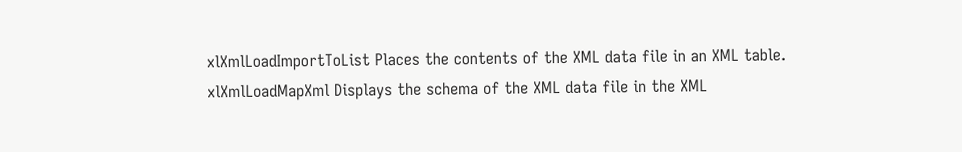xlXmlLoadImportToList Places the contents of the XML data file in an XML table.
xlXmlLoadMapXml Displays the schema of the XML data file in the XML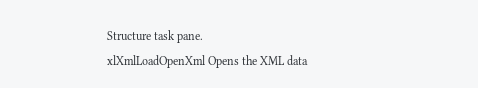Structure task pane.
xlXmlLoadOpenXml Opens the XML data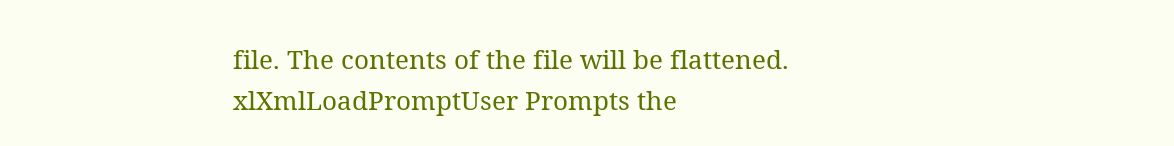file. The contents of the file will be flattened.
xlXmlLoadPromptUser Prompts the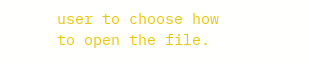user to choose how to open the file.